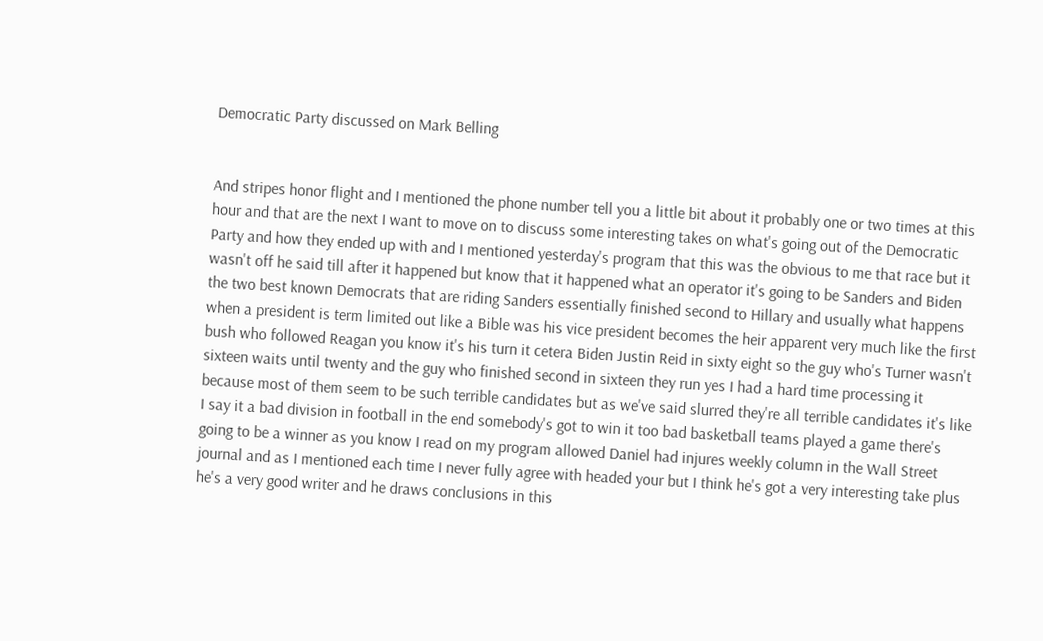Democratic Party discussed on Mark Belling


And stripes honor flight and I mentioned the phone number tell you a little bit about it probably one or two times at this hour and that are the next I want to move on to discuss some interesting takes on what's going out of the Democratic Party and how they ended up with and I mentioned yesterday's program that this was the obvious to me that race but it wasn't off he said till after it happened but know that it happened what an operator it's going to be Sanders and Biden the two best known Democrats that are riding Sanders essentially finished second to Hillary and usually what happens when a president is term limited out like a Bible was his vice president becomes the heir apparent very much like the first bush who followed Reagan you know it's his turn it cetera Biden Justin Reid in sixty eight so the guy who's Turner wasn't sixteen waits until twenty and the guy who finished second in sixteen they run yes I had a hard time processing it because most of them seem to be such terrible candidates but as we've said slurred they're all terrible candidates it's like I say it a bad division in football in the end somebody's got to win it too bad basketball teams played a game there's going to be a winner as you know I read on my program allowed Daniel had injures weekly column in the Wall Street journal and as I mentioned each time I never fully agree with headed your but I think he's got a very interesting take plus he's a very good writer and he draws conclusions in this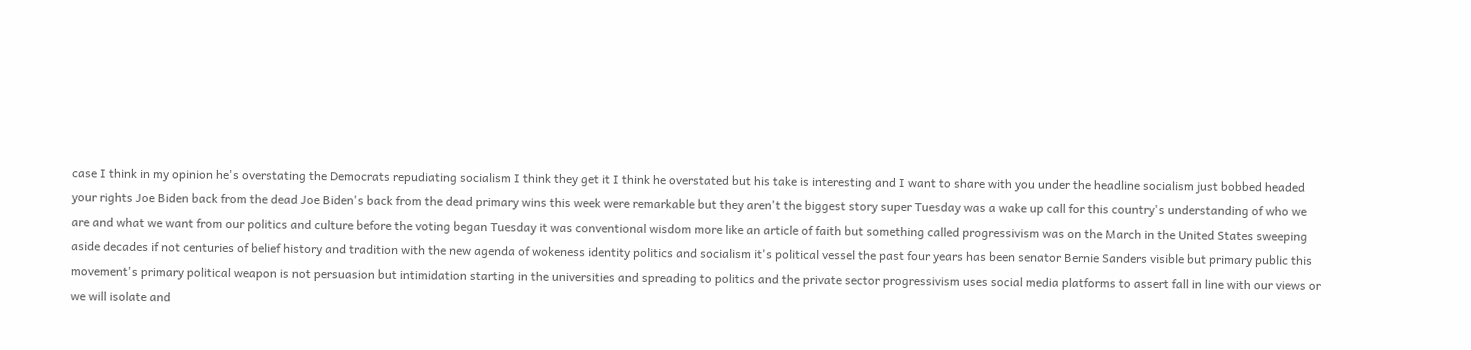case I think in my opinion he's overstating the Democrats repudiating socialism I think they get it I think he overstated but his take is interesting and I want to share with you under the headline socialism just bobbed headed your rights Joe Biden back from the dead Joe Biden's back from the dead primary wins this week were remarkable but they aren't the biggest story super Tuesday was a wake up call for this country's understanding of who we are and what we want from our politics and culture before the voting began Tuesday it was conventional wisdom more like an article of faith but something called progressivism was on the March in the United States sweeping aside decades if not centuries of belief history and tradition with the new agenda of wokeness identity politics and socialism it's political vessel the past four years has been senator Bernie Sanders visible but primary public this movement's primary political weapon is not persuasion but intimidation starting in the universities and spreading to politics and the private sector progressivism uses social media platforms to assert fall in line with our views or we will isolate and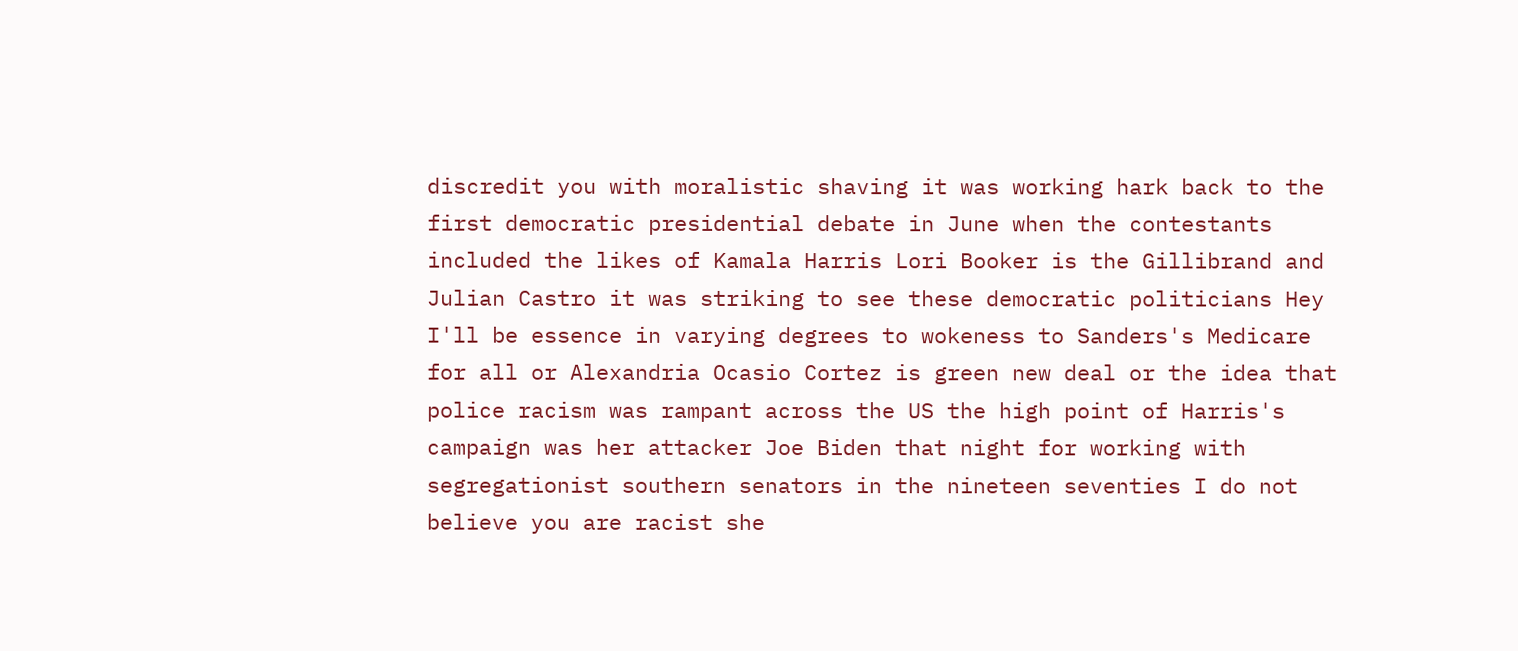discredit you with moralistic shaving it was working hark back to the first democratic presidential debate in June when the contestants included the likes of Kamala Harris Lori Booker is the Gillibrand and Julian Castro it was striking to see these democratic politicians Hey I'll be essence in varying degrees to wokeness to Sanders's Medicare for all or Alexandria Ocasio Cortez is green new deal or the idea that police racism was rampant across the US the high point of Harris's campaign was her attacker Joe Biden that night for working with segregationist southern senators in the nineteen seventies I do not believe you are racist she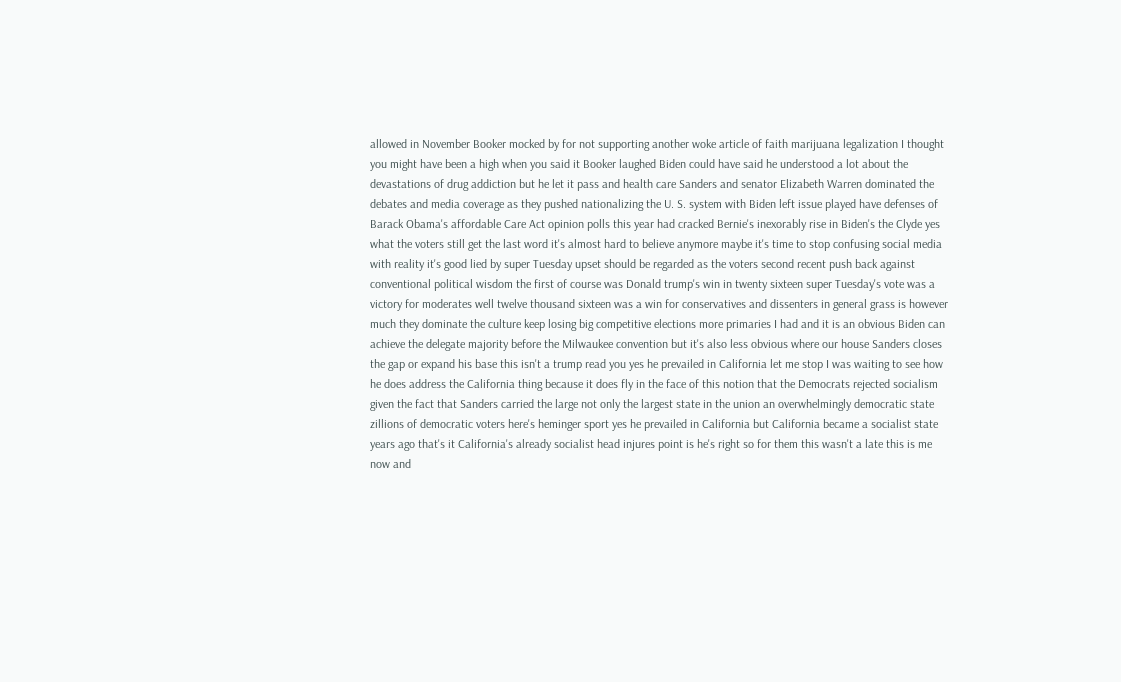allowed in November Booker mocked by for not supporting another woke article of faith marijuana legalization I thought you might have been a high when you said it Booker laughed Biden could have said he understood a lot about the devastations of drug addiction but he let it pass and health care Sanders and senator Elizabeth Warren dominated the debates and media coverage as they pushed nationalizing the U. S. system with Biden left issue played have defenses of Barack Obama's affordable Care Act opinion polls this year had cracked Bernie's inexorably rise in Biden's the Clyde yes what the voters still get the last word it's almost hard to believe anymore maybe it's time to stop confusing social media with reality it's good lied by super Tuesday upset should be regarded as the voters second recent push back against conventional political wisdom the first of course was Donald trump's win in twenty sixteen super Tuesday's vote was a victory for moderates well twelve thousand sixteen was a win for conservatives and dissenters in general grass is however much they dominate the culture keep losing big competitive elections more primaries I had and it is an obvious Biden can achieve the delegate majority before the Milwaukee convention but it's also less obvious where our house Sanders closes the gap or expand his base this isn't a trump read you yes he prevailed in California let me stop I was waiting to see how he does address the California thing because it does fly in the face of this notion that the Democrats rejected socialism given the fact that Sanders carried the large not only the largest state in the union an overwhelmingly democratic state zillions of democratic voters here's heminger sport yes he prevailed in California but California became a socialist state years ago that's it California's already socialist head injures point is he's right so for them this wasn't a late this is me now and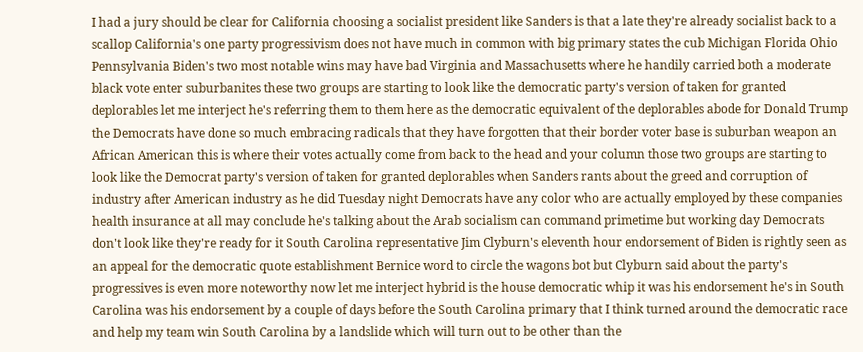I had a jury should be clear for California choosing a socialist president like Sanders is that a late they're already socialist back to a scallop California's one party progressivism does not have much in common with big primary states the cub Michigan Florida Ohio Pennsylvania Biden's two most notable wins may have bad Virginia and Massachusetts where he handily carried both a moderate black vote enter suburbanites these two groups are starting to look like the democratic party's version of taken for granted deplorables let me interject he's referring them to them here as the democratic equivalent of the deplorables abode for Donald Trump the Democrats have done so much embracing radicals that they have forgotten that their border voter base is suburban weapon an African American this is where their votes actually come from back to the head and your column those two groups are starting to look like the Democrat party's version of taken for granted deplorables when Sanders rants about the greed and corruption of industry after American industry as he did Tuesday night Democrats have any color who are actually employed by these companies health insurance at all may conclude he's talking about the Arab socialism can command primetime but working day Democrats don't look like they're ready for it South Carolina representative Jim Clyburn's eleventh hour endorsement of Biden is rightly seen as an appeal for the democratic quote establishment Bernice word to circle the wagons bot but Clyburn said about the party's progressives is even more noteworthy now let me interject hybrid is the house democratic whip it was his endorsement he's in South Carolina was his endorsement by a couple of days before the South Carolina primary that I think turned around the democratic race and help my team win South Carolina by a landslide which will turn out to be other than the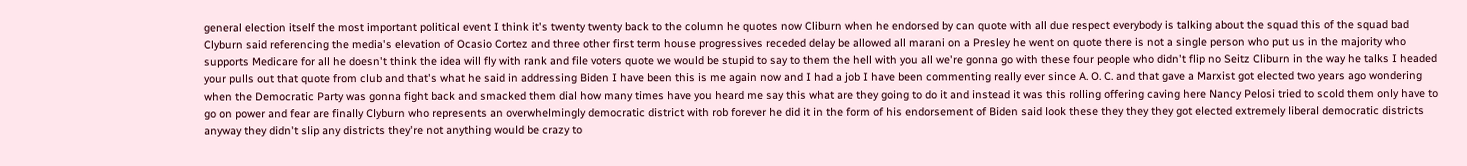general election itself the most important political event I think it's twenty twenty back to the column he quotes now Cliburn when he endorsed by can quote with all due respect everybody is talking about the squad this of the squad bad Clyburn said referencing the media's elevation of Ocasio Cortez and three other first term house progressives receded delay be allowed all marani on a Presley he went on quote there is not a single person who put us in the majority who supports Medicare for all he doesn't think the idea will fly with rank and file voters quote we would be stupid to say to them the hell with you all we're gonna go with these four people who didn't flip no Seitz Cliburn in the way he talks I headed your pulls out that quote from club and that's what he said in addressing Biden I have been this is me again now and I had a job I have been commenting really ever since A. O. C. and that gave a Marxist got elected two years ago wondering when the Democratic Party was gonna fight back and smacked them dial how many times have you heard me say this what are they going to do it and instead it was this rolling offering caving here Nancy Pelosi tried to scold them only have to go on power and fear are finally Clyburn who represents an overwhelmingly democratic district with rob forever he did it in the form of his endorsement of Biden said look these they they they got elected extremely liberal democratic districts anyway they didn't slip any districts they're not anything would be crazy to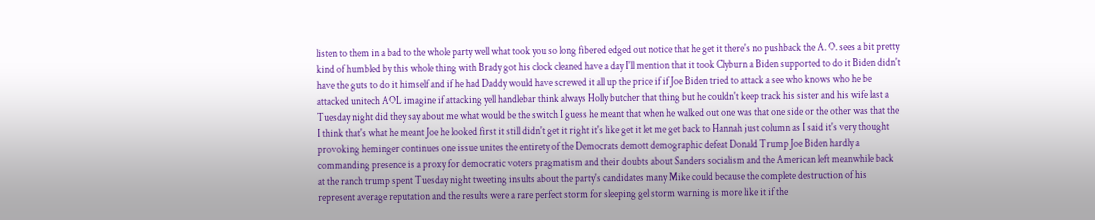listen to them in a bad to the whole party well what took you so long fibered edged out notice that he get it there's no pushback the A. O. sees a bit pretty kind of humbled by this whole thing with Brady got his clock cleaned have a day I'll mention that it took Clyburn a Biden supported to do it Biden didn't have the guts to do it himself and if he had Daddy would have screwed it all up the price if if Joe Biden tried to attack a see who knows who he be attacked unitech AOL imagine if attacking yell handlebar think always Holly butcher that thing but he couldn't keep track his sister and his wife last a Tuesday night did they say about me what would be the switch I guess he meant that when he walked out one was that one side or the other was that the I think that's what he meant Joe he looked first it still didn't get it right it's like get it let me get back to Hannah just column as I said it's very thought provoking heminger continues one issue unites the entirety of the Democrats demott demographic defeat Donald Trump Joe Biden hardly a commanding presence is a proxy for democratic voters pragmatism and their doubts about Sanders socialism and the American left meanwhile back at the ranch trump spent Tuesday night tweeting insults about the party's candidates many Mike could because the complete destruction of his represent average reputation and the results were a rare perfect storm for sleeping gel storm warning is more like it if the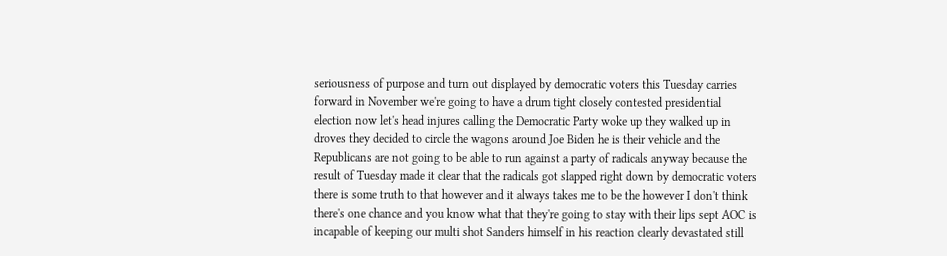seriousness of purpose and turn out displayed by democratic voters this Tuesday carries forward in November we're going to have a drum tight closely contested presidential election now let's head injures calling the Democratic Party woke up they walked up in droves they decided to circle the wagons around Joe Biden he is their vehicle and the Republicans are not going to be able to run against a party of radicals anyway because the result of Tuesday made it clear that the radicals got slapped right down by democratic voters there is some truth to that however and it always takes me to be the however I don't think there's one chance and you know what that they're going to stay with their lips sept AOC is incapable of keeping our multi shot Sanders himself in his reaction clearly devastated still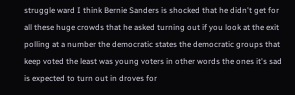struggle ward I think Bernie Sanders is shocked that he didn't get for all these huge crowds that he asked turning out if you look at the exit polling at a number the democratic states the democratic groups that keep voted the least was young voters in other words the ones it's sad is expected to turn out in droves for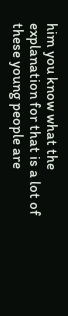him you know what the explanation for that is a lot of these young people are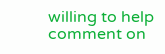willing to help comment on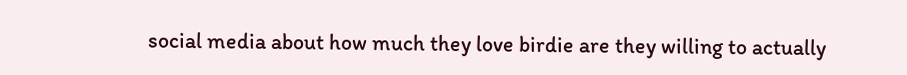social media about how much they love birdie are they willing to actually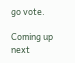go vote.

Coming up next